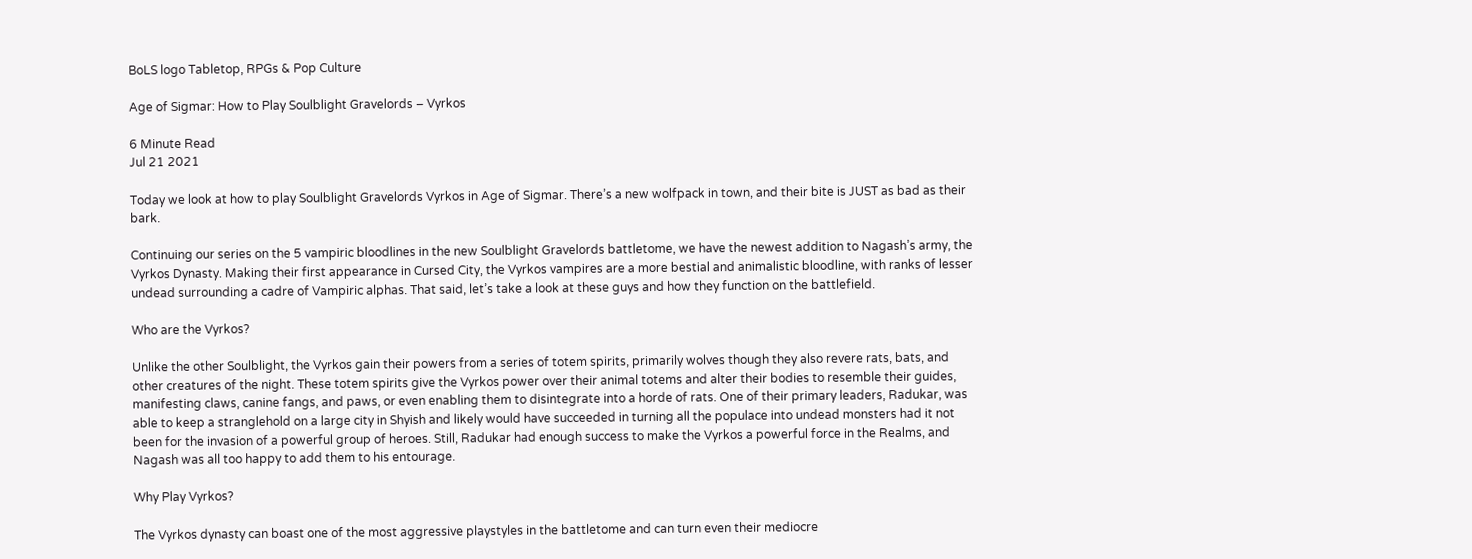BoLS logo Tabletop, RPGs & Pop Culture

Age of Sigmar: How to Play Soulblight Gravelords – Vyrkos

6 Minute Read
Jul 21 2021

Today we look at how to play Soulblight Gravelords Vyrkos in Age of Sigmar. There’s a new wolfpack in town, and their bite is JUST as bad as their bark.

Continuing our series on the 5 vampiric bloodlines in the new Soulblight Gravelords battletome, we have the newest addition to Nagash’s army, the Vyrkos Dynasty. Making their first appearance in Cursed City, the Vyrkos vampires are a more bestial and animalistic bloodline, with ranks of lesser undead surrounding a cadre of Vampiric alphas. That said, let’s take a look at these guys and how they function on the battlefield.

Who are the Vyrkos?

Unlike the other Soulblight, the Vyrkos gain their powers from a series of totem spirits, primarily wolves though they also revere rats, bats, and other creatures of the night. These totem spirits give the Vyrkos power over their animal totems and alter their bodies to resemble their guides, manifesting claws, canine fangs, and paws, or even enabling them to disintegrate into a horde of rats. One of their primary leaders, Radukar, was able to keep a stranglehold on a large city in Shyish and likely would have succeeded in turning all the populace into undead monsters had it not been for the invasion of a powerful group of heroes. Still, Radukar had enough success to make the Vyrkos a powerful force in the Realms, and Nagash was all too happy to add them to his entourage.

Why Play Vyrkos?

The Vyrkos dynasty can boast one of the most aggressive playstyles in the battletome and can turn even their mediocre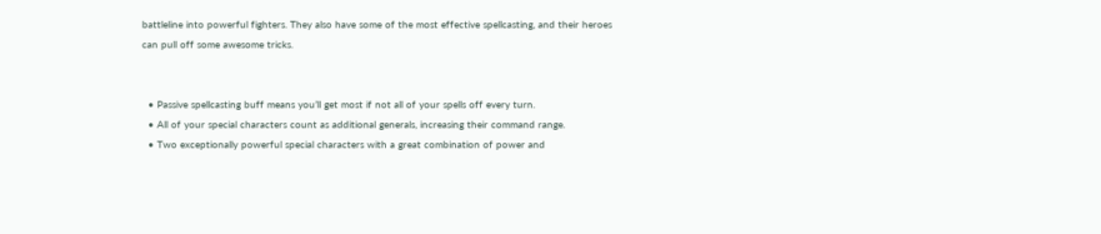battleline into powerful fighters. They also have some of the most effective spellcasting, and their heroes can pull off some awesome tricks.


  • Passive spellcasting buff means you’ll get most if not all of your spells off every turn.
  • All of your special characters count as additional generals, increasing their command range.
  • Two exceptionally powerful special characters with a great combination of power and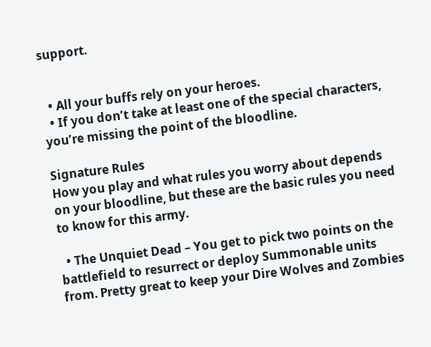support.


  • All your buffs rely on your heroes.
  • If you don’t take at least one of the special characters, you’re missing the point of the bloodline.

Signature Rules
How you play and what rules you worry about depends on your bloodline, but these are the basic rules you need to know for this army.

  • The Unquiet Dead – You get to pick two points on the battlefield to resurrect or deploy Summonable units from. Pretty great to keep your Dire Wolves and Zombies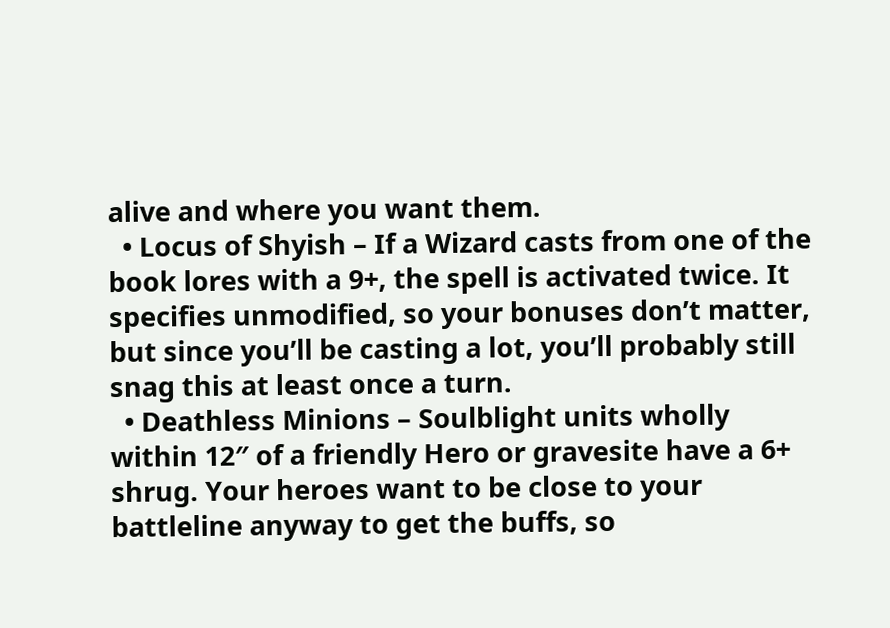alive and where you want them.
  • Locus of Shyish – If a Wizard casts from one of the book lores with a 9+, the spell is activated twice. It specifies unmodified, so your bonuses don’t matter, but since you’ll be casting a lot, you’ll probably still snag this at least once a turn.
  • Deathless Minions – Soulblight units wholly within 12″ of a friendly Hero or gravesite have a 6+ shrug. Your heroes want to be close to your battleline anyway to get the buffs, so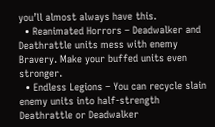you’ll almost always have this.
  • Reanimated Horrors – Deadwalker and Deathrattle units mess with enemy Bravery. Make your buffed units even stronger.
  • Endless Legions – You can recycle slain enemy units into half-strength Deathrattle or Deadwalker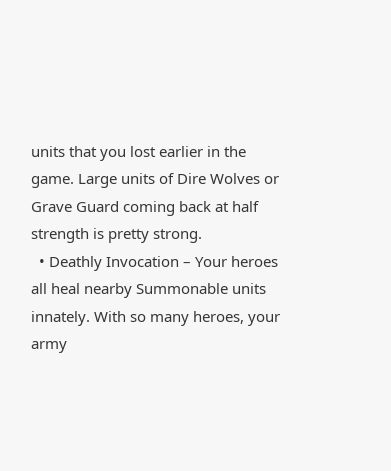units that you lost earlier in the game. Large units of Dire Wolves or Grave Guard coming back at half strength is pretty strong.
  • Deathly Invocation – Your heroes all heal nearby Summonable units innately. With so many heroes, your army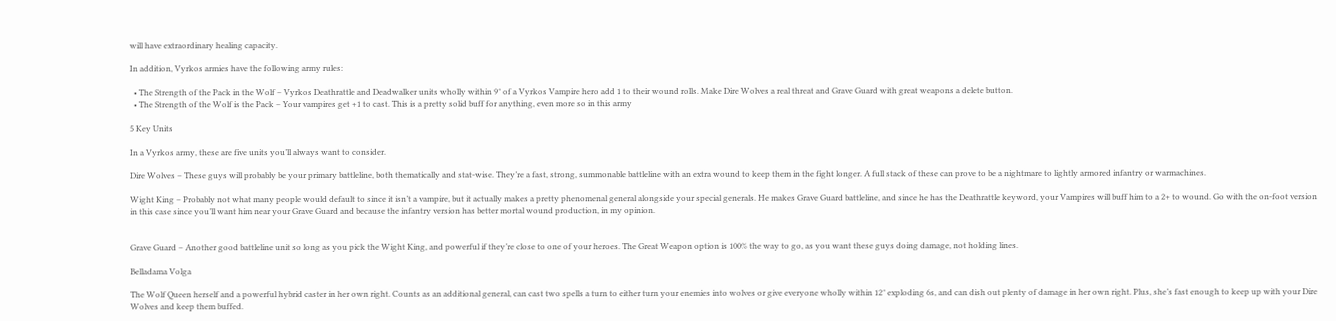will have extraordinary healing capacity.

In addition, Vyrkos armies have the following army rules:

  • The Strength of the Pack in the Wolf – Vyrkos Deathrattle and Deadwalker units wholly within 9″ of a Vyrkos Vampire hero add 1 to their wound rolls. Make Dire Wolves a real threat and Grave Guard with great weapons a delete button.
  • The Strength of the Wolf is the Pack – Your vampires get +1 to cast. This is a pretty solid buff for anything, even more so in this army

5 Key Units

In a Vyrkos army, these are five units you’ll always want to consider.

Dire Wolves – These guys will probably be your primary battleline, both thematically and stat-wise. They’re a fast, strong, summonable battleline with an extra wound to keep them in the fight longer. A full stack of these can prove to be a nightmare to lightly armored infantry or warmachines.

Wight King – Probably not what many people would default to since it isn’t a vampire, but it actually makes a pretty phenomenal general alongside your special generals. He makes Grave Guard battleline, and since he has the Deathrattle keyword, your Vampires will buff him to a 2+ to wound. Go with the on-foot version in this case since you’ll want him near your Grave Guard and because the infantry version has better mortal wound production, in my opinion.


Grave Guard – Another good battleline unit so long as you pick the Wight King, and powerful if they’re close to one of your heroes. The Great Weapon option is 100% the way to go, as you want these guys doing damage, not holding lines.

Belladama Volga

The Wolf Queen herself and a powerful hybrid caster in her own right. Counts as an additional general, can cast two spells a turn to either turn your enemies into wolves or give everyone wholly within 12″ exploding 6s, and can dish out plenty of damage in her own right. Plus, she’s fast enough to keep up with your Dire Wolves and keep them buffed.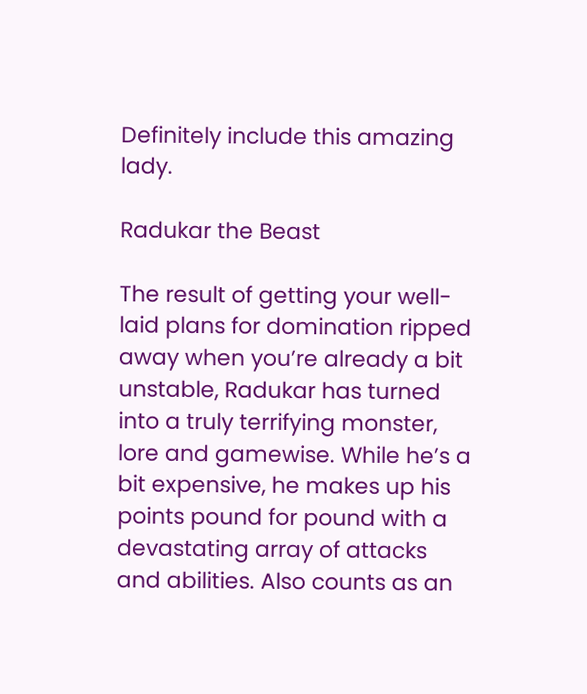Definitely include this amazing lady.

Radukar the Beast

The result of getting your well-laid plans for domination ripped away when you’re already a bit unstable, Radukar has turned into a truly terrifying monster, lore and gamewise. While he’s a bit expensive, he makes up his points pound for pound with a devastating array of attacks and abilities. Also counts as an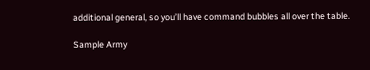additional general, so you’ll have command bubbles all over the table.

Sample Army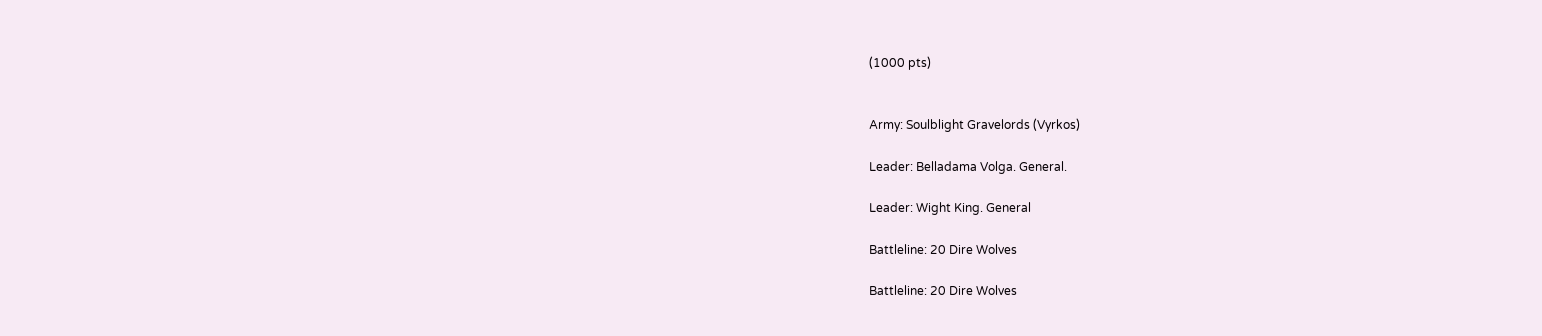(1000 pts)


Army: Soulblight Gravelords (Vyrkos)

Leader: Belladama Volga. General.

Leader: Wight King. General

Battleline: 20 Dire Wolves

Battleline: 20 Dire Wolves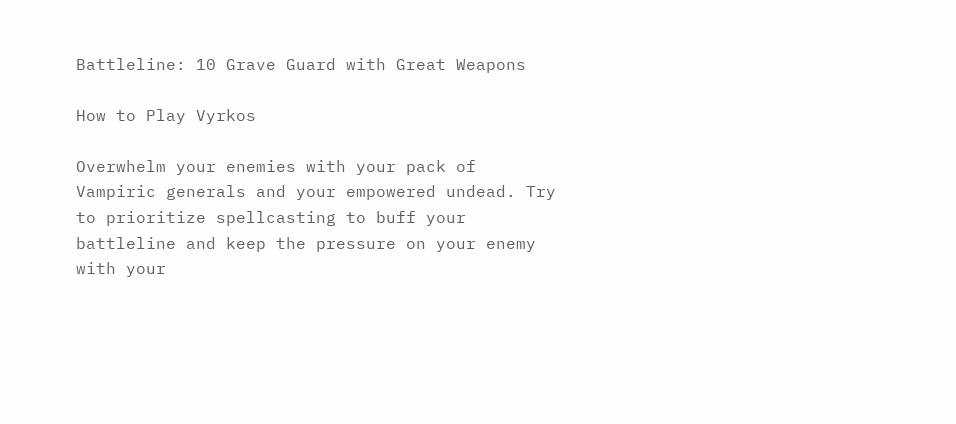Battleline: 10 Grave Guard with Great Weapons

How to Play Vyrkos

Overwhelm your enemies with your pack of Vampiric generals and your empowered undead. Try to prioritize spellcasting to buff your battleline and keep the pressure on your enemy with your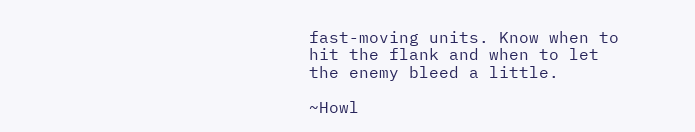fast-moving units. Know when to hit the flank and when to let the enemy bleed a little.

~Howl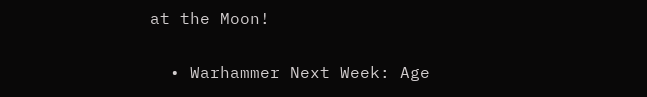at the Moon!

  • Warhammer Next Week: Age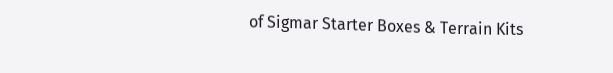of Sigmar Starter Boxes & Terrain Kits